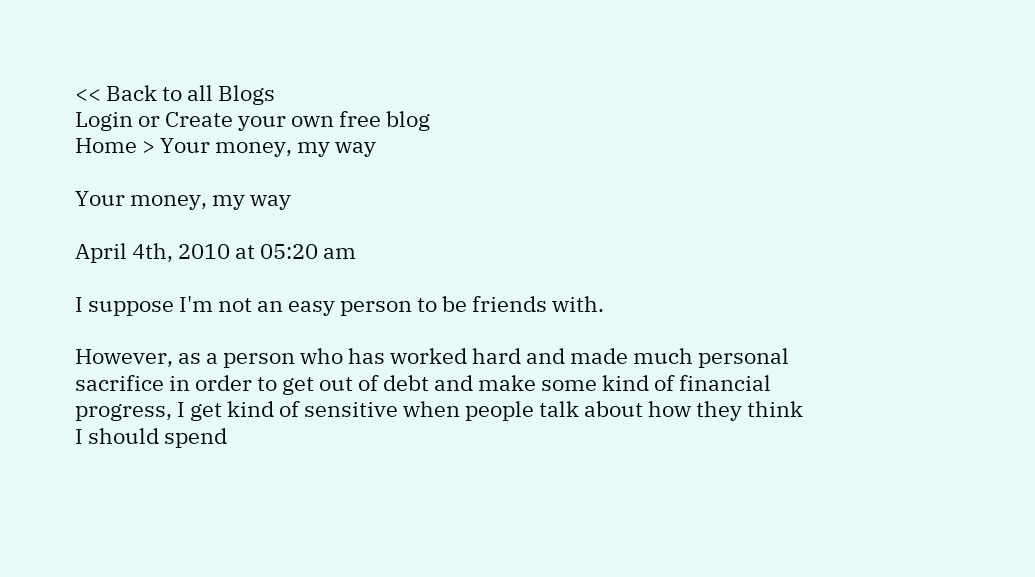<< Back to all Blogs
Login or Create your own free blog
Home > Your money, my way

Your money, my way

April 4th, 2010 at 05:20 am

I suppose I'm not an easy person to be friends with.

However, as a person who has worked hard and made much personal sacrifice in order to get out of debt and make some kind of financial progress, I get kind of sensitive when people talk about how they think I should spend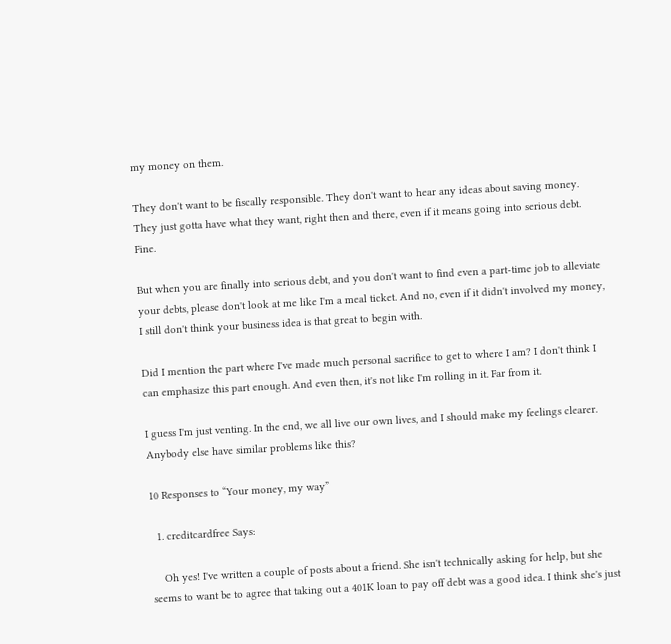my money on them.

They don't want to be fiscally responsible. They don't want to hear any ideas about saving money. They just gotta have what they want, right then and there, even if it means going into serious debt. Fine.

But when you are finally into serious debt, and you don't want to find even a part-time job to alleviate your debts, please don't look at me like I'm a meal ticket. And no, even if it didn't involved my money, I still don't think your business idea is that great to begin with.

Did I mention the part where I've made much personal sacrifice to get to where I am? I don't think I can emphasize this part enough. And even then, it's not like I'm rolling in it. Far from it.

I guess I'm just venting. In the end, we all live our own lives, and I should make my feelings clearer. Anybody else have similar problems like this?

10 Responses to “Your money, my way”

  1. creditcardfree Says:

    Oh yes! I've written a couple of posts about a friend. She isn't technically asking for help, but she seems to want be to agree that taking out a 401K loan to pay off debt was a good idea. I think she's just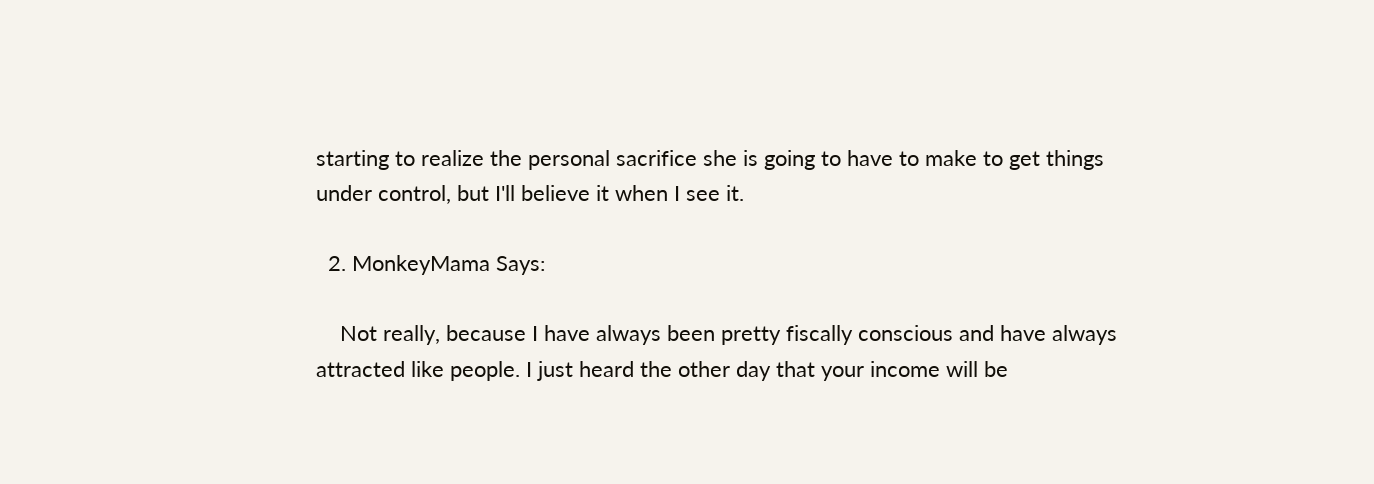starting to realize the personal sacrifice she is going to have to make to get things under control, but I'll believe it when I see it.

  2. MonkeyMama Says:

    Not really, because I have always been pretty fiscally conscious and have always attracted like people. I just heard the other day that your income will be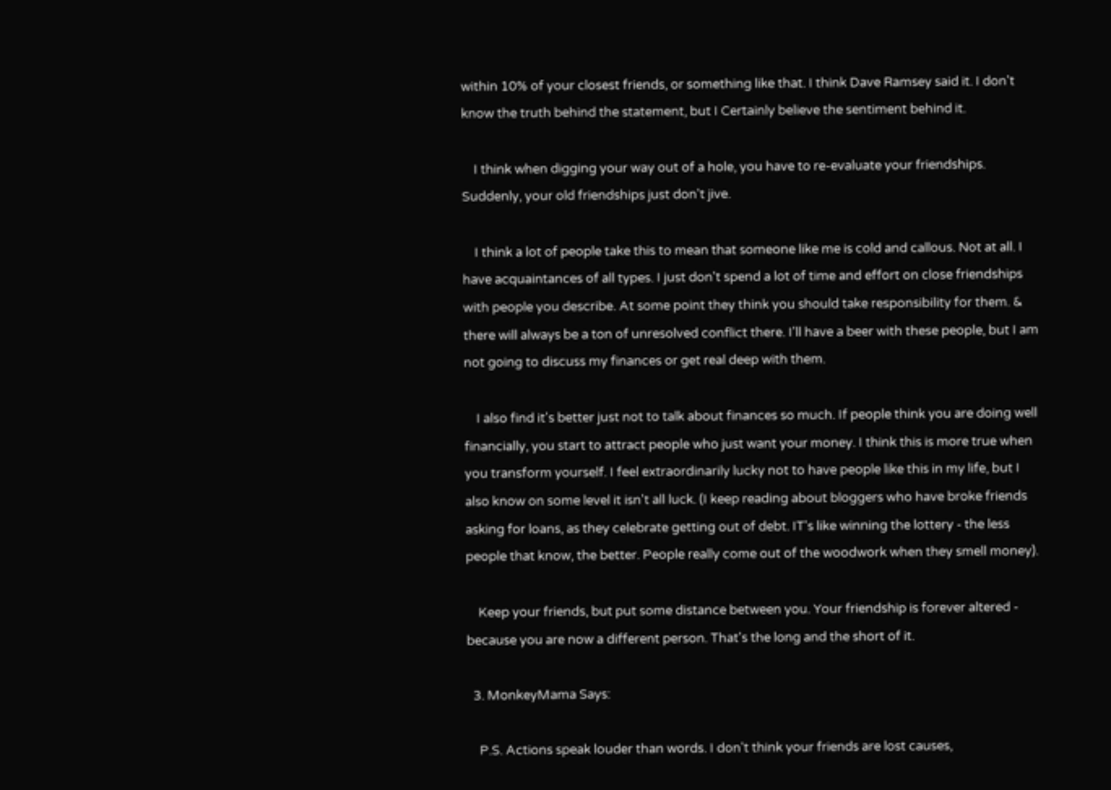within 10% of your closest friends, or something like that. I think Dave Ramsey said it. I don't know the truth behind the statement, but I Certainly believe the sentiment behind it.

    I think when digging your way out of a hole, you have to re-evaluate your friendships. Suddenly, your old friendships just don't jive.

    I think a lot of people take this to mean that someone like me is cold and callous. Not at all. I have acquaintances of all types. I just don't spend a lot of time and effort on close friendships with people you describe. At some point they think you should take responsibility for them. & there will always be a ton of unresolved conflict there. I'll have a beer with these people, but I am not going to discuss my finances or get real deep with them.

    I also find it's better just not to talk about finances so much. If people think you are doing well financially, you start to attract people who just want your money. I think this is more true when you transform yourself. I feel extraordinarily lucky not to have people like this in my life, but I also know on some level it isn't all luck. (I keep reading about bloggers who have broke friends asking for loans, as they celebrate getting out of debt. IT's like winning the lottery - the less people that know, the better. People really come out of the woodwork when they smell money).

    Keep your friends, but put some distance between you. Your friendship is forever altered - because you are now a different person. That's the long and the short of it.

  3. MonkeyMama Says:

    P.S. Actions speak louder than words. I don't think your friends are lost causes,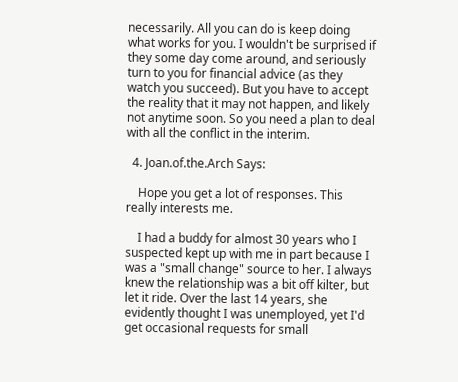necessarily. All you can do is keep doing what works for you. I wouldn't be surprised if they some day come around, and seriously turn to you for financial advice (as they watch you succeed). But you have to accept the reality that it may not happen, and likely not anytime soon. So you need a plan to deal with all the conflict in the interim.

  4. Joan.of.the.Arch Says:

    Hope you get a lot of responses. This really interests me.

    I had a buddy for almost 30 years who I suspected kept up with me in part because I was a "small change" source to her. I always knew the relationship was a bit off kilter, but let it ride. Over the last 14 years, she evidently thought I was unemployed, yet I'd get occasional requests for small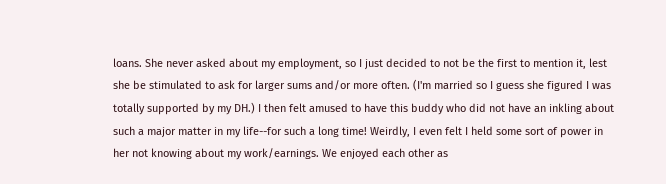loans. She never asked about my employment, so I just decided to not be the first to mention it, lest she be stimulated to ask for larger sums and/or more often. (I'm married so I guess she figured I was totally supported by my DH.) I then felt amused to have this buddy who did not have an inkling about such a major matter in my life--for such a long time! Weirdly, I even felt I held some sort of power in her not knowing about my work/earnings. We enjoyed each other as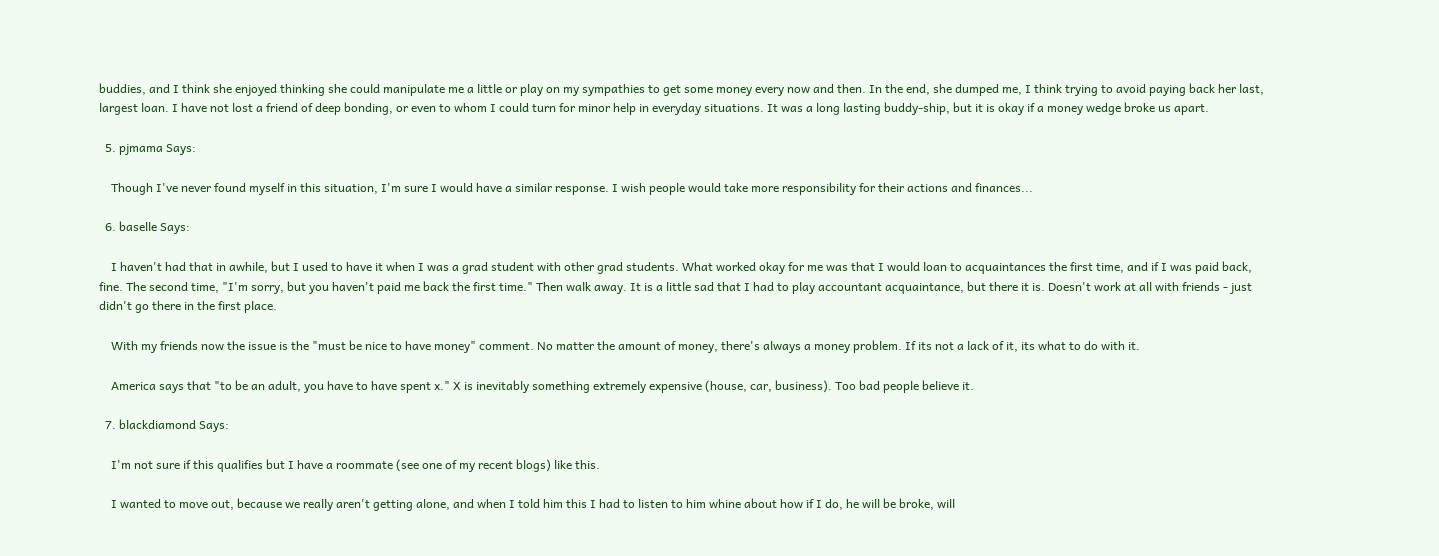buddies, and I think she enjoyed thinking she could manipulate me a little or play on my sympathies to get some money every now and then. In the end, she dumped me, I think trying to avoid paying back her last, largest loan. I have not lost a friend of deep bonding, or even to whom I could turn for minor help in everyday situations. It was a long lasting buddy-ship, but it is okay if a money wedge broke us apart.

  5. pjmama Says:

    Though I've never found myself in this situation, I'm sure I would have a similar response. I wish people would take more responsibility for their actions and finances...

  6. baselle Says:

    I haven't had that in awhile, but I used to have it when I was a grad student with other grad students. What worked okay for me was that I would loan to acquaintances the first time, and if I was paid back, fine. The second time, "I'm sorry, but you haven't paid me back the first time." Then walk away. It is a little sad that I had to play accountant acquaintance, but there it is. Doesn't work at all with friends - just didn't go there in the first place.

    With my friends now the issue is the "must be nice to have money" comment. No matter the amount of money, there's always a money problem. If its not a lack of it, its what to do with it.

    America says that "to be an adult, you have to have spent x." X is inevitably something extremely expensive (house, car, business). Too bad people believe it.

  7. blackdiamond Says:

    I'm not sure if this qualifies but I have a roommate (see one of my recent blogs) like this.

    I wanted to move out, because we really aren't getting alone, and when I told him this I had to listen to him whine about how if I do, he will be broke, will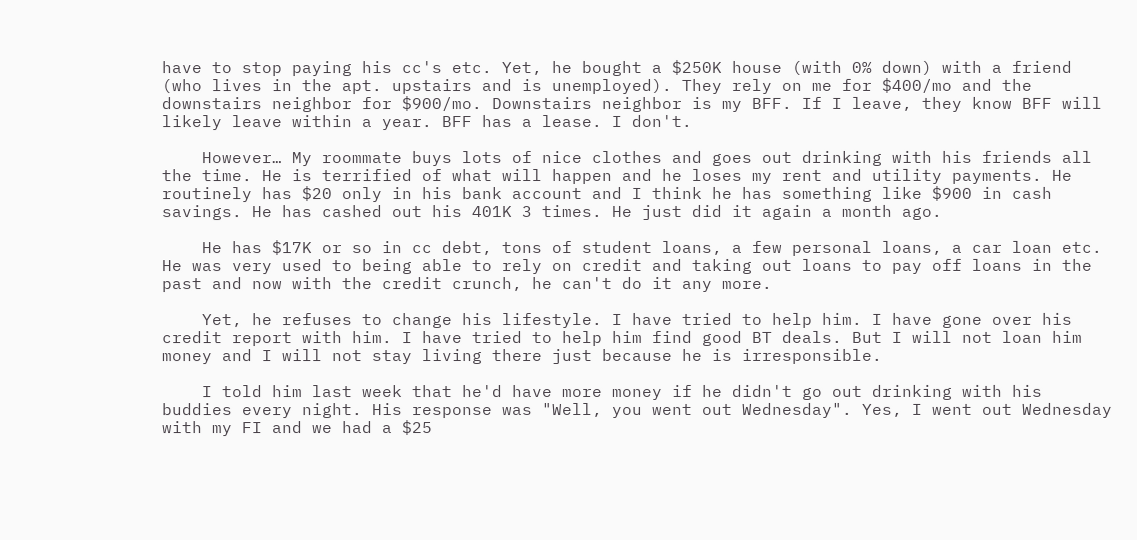have to stop paying his cc's etc. Yet, he bought a $250K house (with 0% down) with a friend (who lives in the apt. upstairs and is unemployed). They rely on me for $400/mo and the downstairs neighbor for $900/mo. Downstairs neighbor is my BFF. If I leave, they know BFF will likely leave within a year. BFF has a lease. I don't.

    However… My roommate buys lots of nice clothes and goes out drinking with his friends all the time. He is terrified of what will happen and he loses my rent and utility payments. He routinely has $20 only in his bank account and I think he has something like $900 in cash savings. He has cashed out his 401K 3 times. He just did it again a month ago.

    He has $17K or so in cc debt, tons of student loans, a few personal loans, a car loan etc. He was very used to being able to rely on credit and taking out loans to pay off loans in the past and now with the credit crunch, he can't do it any more.

    Yet, he refuses to change his lifestyle. I have tried to help him. I have gone over his credit report with him. I have tried to help him find good BT deals. But I will not loan him money and I will not stay living there just because he is irresponsible.

    I told him last week that he'd have more money if he didn't go out drinking with his buddies every night. His response was "Well, you went out Wednesday". Yes, I went out Wednesday with my FI and we had a $25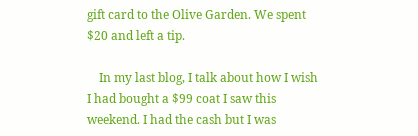gift card to the Olive Garden. We spent $20 and left a tip.

    In my last blog, I talk about how I wish I had bought a $99 coat I saw this weekend. I had the cash but I was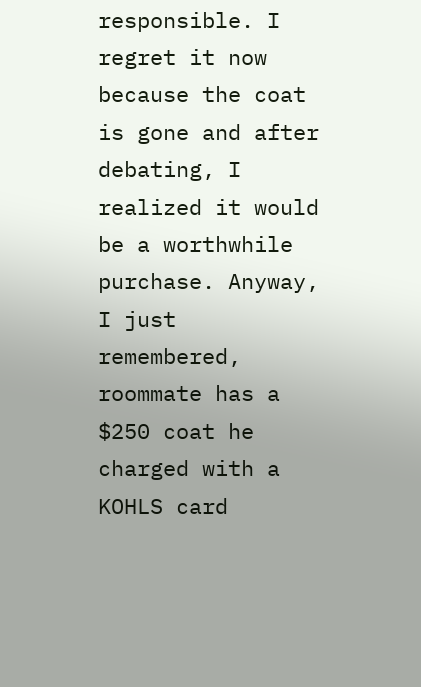responsible. I regret it now because the coat is gone and after debating, I realized it would be a worthwhile purchase. Anyway, I just remembered, roommate has a $250 coat he charged with a KOHLS card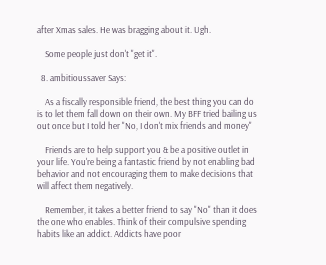after Xmas sales. He was bragging about it. Ugh.

    Some people just don't "get it".

  8. ambitioussaver Says:

    As a fiscally responsible friend, the best thing you can do is to let them fall down on their own. My BFF tried bailing us out once but I told her "No, I don't mix friends and money"

    Friends are to help support you & be a positive outlet in your life. You're being a fantastic friend by not enabling bad behavior and not encouraging them to make decisions that will affect them negatively.

    Remember, it takes a better friend to say "No" than it does the one who enables. Think of their compulsive spending habits like an addict. Addicts have poor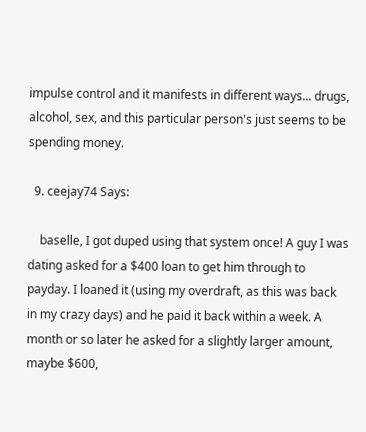impulse control and it manifests in different ways... drugs, alcohol, sex, and this particular person's just seems to be spending money.

  9. ceejay74 Says:

    baselle, I got duped using that system once! A guy I was dating asked for a $400 loan to get him through to payday. I loaned it (using my overdraft, as this was back in my crazy days) and he paid it back within a week. A month or so later he asked for a slightly larger amount, maybe $600,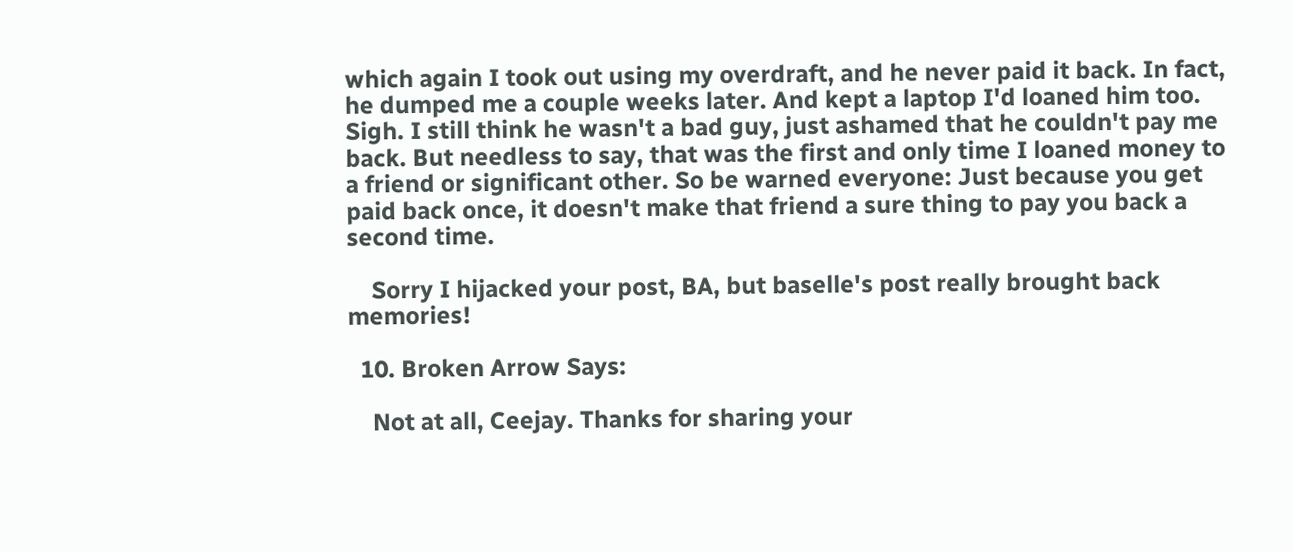which again I took out using my overdraft, and he never paid it back. In fact, he dumped me a couple weeks later. And kept a laptop I'd loaned him too. Sigh. I still think he wasn't a bad guy, just ashamed that he couldn't pay me back. But needless to say, that was the first and only time I loaned money to a friend or significant other. So be warned everyone: Just because you get paid back once, it doesn't make that friend a sure thing to pay you back a second time.

    Sorry I hijacked your post, BA, but baselle's post really brought back memories!

  10. Broken Arrow Says:

    Not at all, Ceejay. Thanks for sharing your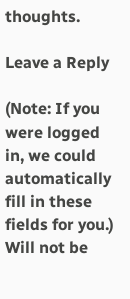thoughts.

Leave a Reply

(Note: If you were logged in, we could automatically fill in these fields for you.)
Will not be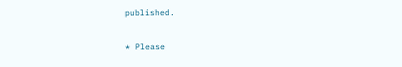published.

* Please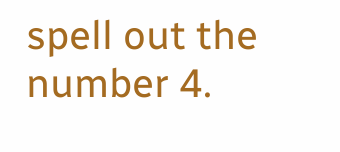spell out the number 4.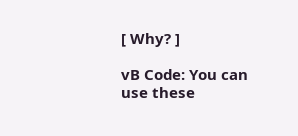[ Why? ]

vB Code: You can use these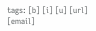tags: [b] [i] [u] [url] [email]